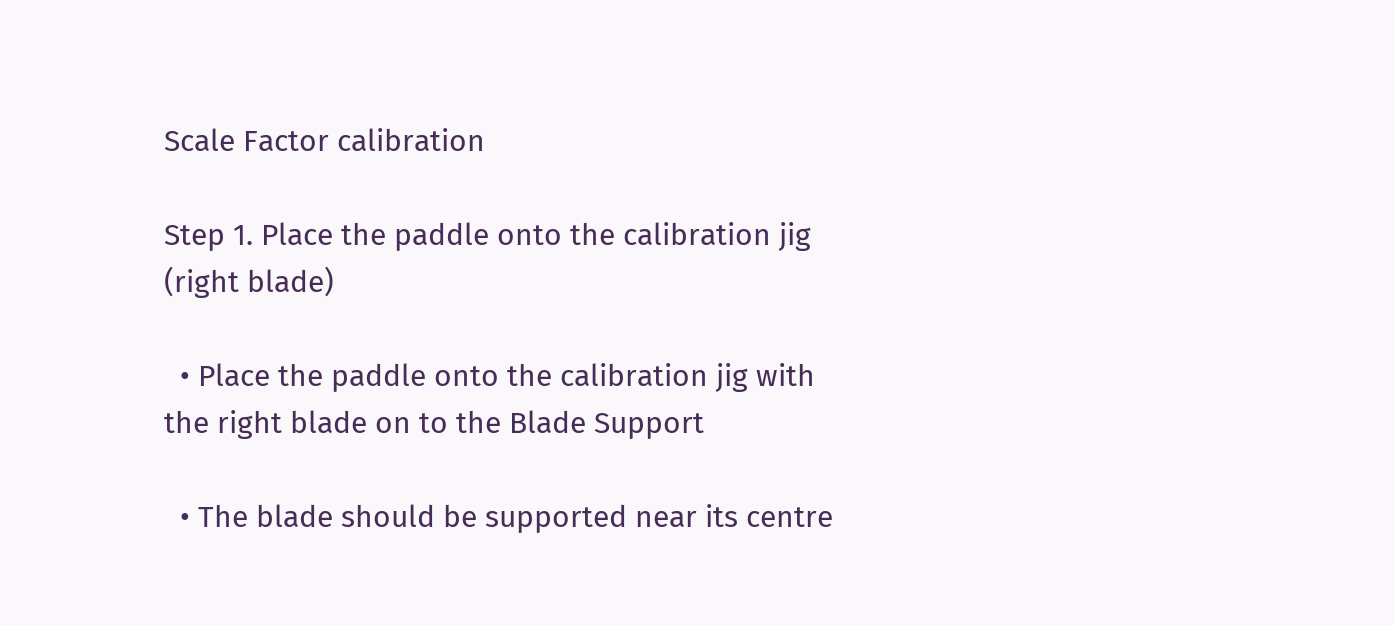Scale Factor calibration

Step 1. Place the paddle onto the calibration jig (right blade)

  • Place the paddle onto the calibration jig with the right blade on to the Blade Support

  • The blade should be supported near its centre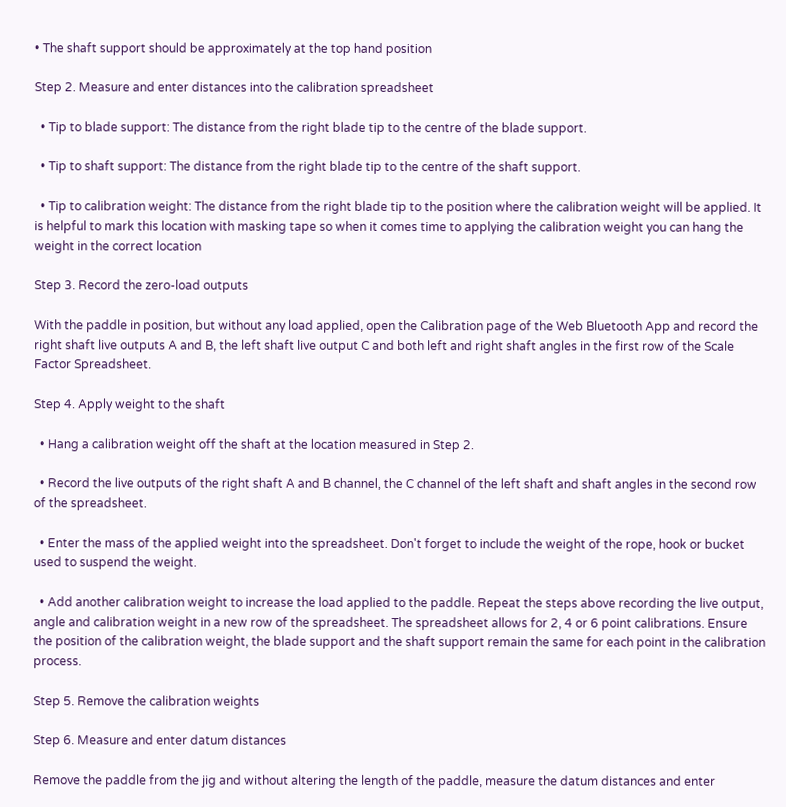• The shaft support should be approximately at the top hand position

Step 2. Measure and enter distances into the calibration spreadsheet

  • Tip to blade support: The distance from the right blade tip to the centre of the blade support.

  • Tip to shaft support: The distance from the right blade tip to the centre of the shaft support.

  • Tip to calibration weight: The distance from the right blade tip to the position where the calibration weight will be applied. It is helpful to mark this location with masking tape so when it comes time to applying the calibration weight you can hang the weight in the correct location

Step 3. Record the zero-load outputs

With the paddle in position, but without any load applied, open the Calibration page of the Web Bluetooth App and record the right shaft live outputs A and B, the left shaft live output C and both left and right shaft angles in the first row of the Scale Factor Spreadsheet.

Step 4. Apply weight to the shaft

  • Hang a calibration weight off the shaft at the location measured in Step 2.

  • Record the live outputs of the right shaft A and B channel, the C channel of the left shaft and shaft angles in the second row of the spreadsheet.

  • Enter the mass of the applied weight into the spreadsheet. Don't forget to include the weight of the rope, hook or bucket used to suspend the weight.

  • Add another calibration weight to increase the load applied to the paddle. Repeat the steps above recording the live output, angle and calibration weight in a new row of the spreadsheet. The spreadsheet allows for 2, 4 or 6 point calibrations. Ensure the position of the calibration weight, the blade support and the shaft support remain the same for each point in the calibration process.

Step 5. Remove the calibration weights

Step 6. Measure and enter datum distances

Remove the paddle from the jig and without altering the length of the paddle, measure the datum distances and enter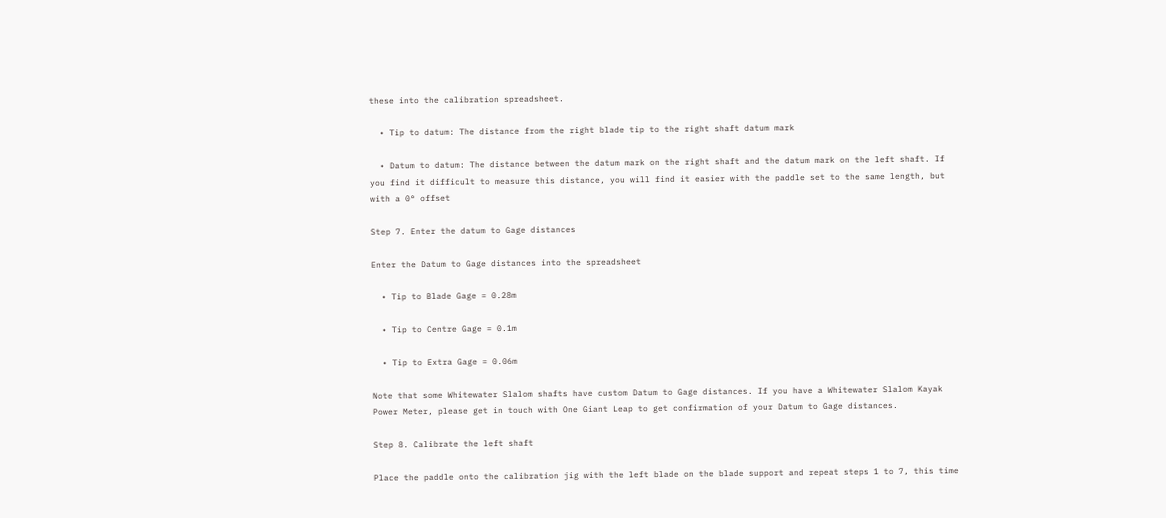these into the calibration spreadsheet.

  • Tip to datum: The distance from the right blade tip to the right shaft datum mark

  • Datum to datum: The distance between the datum mark on the right shaft and the datum mark on the left shaft. If you find it difficult to measure this distance, you will find it easier with the paddle set to the same length, but with a 0° offset

Step 7. Enter the datum to Gage distances

Enter the Datum to Gage distances into the spreadsheet

  • Tip to Blade Gage = 0.28m

  • Tip to Centre Gage = 0.1m

  • Tip to Extra Gage = 0.06m

Note that some Whitewater Slalom shafts have custom Datum to Gage distances. If you have a Whitewater Slalom Kayak Power Meter, please get in touch with One Giant Leap to get confirmation of your Datum to Gage distances.

Step 8. Calibrate the left shaft

Place the paddle onto the calibration jig with the left blade on the blade support and repeat steps 1 to 7, this time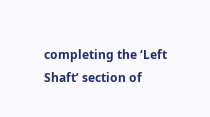completing the ‘Left Shaft’ section of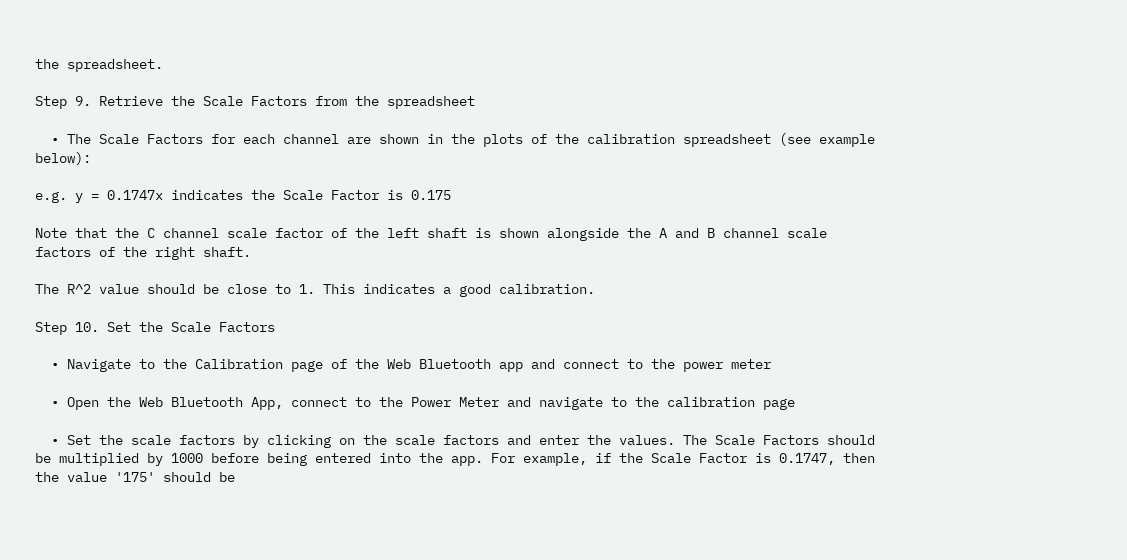the spreadsheet.

Step 9. Retrieve the Scale Factors from the spreadsheet

  • The Scale Factors for each channel are shown in the plots of the calibration spreadsheet (see example below):

e.g. y = 0.1747x indicates the Scale Factor is 0.175

Note that the C channel scale factor of the left shaft is shown alongside the A and B channel scale factors of the right shaft.

The R^2 value should be close to 1. This indicates a good calibration.

Step 10. Set the Scale Factors

  • Navigate to the Calibration page of the Web Bluetooth app and connect to the power meter

  • Open the Web Bluetooth App, connect to the Power Meter and navigate to the calibration page

  • Set the scale factors by clicking on the scale factors and enter the values. The Scale Factors should be multiplied by 1000 before being entered into the app. For example, if the Scale Factor is 0.1747, then the value '175' should be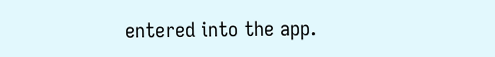entered into the app.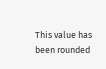This value has been rounded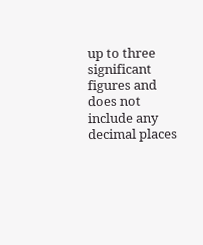up to three significant figures and does not include any decimal places